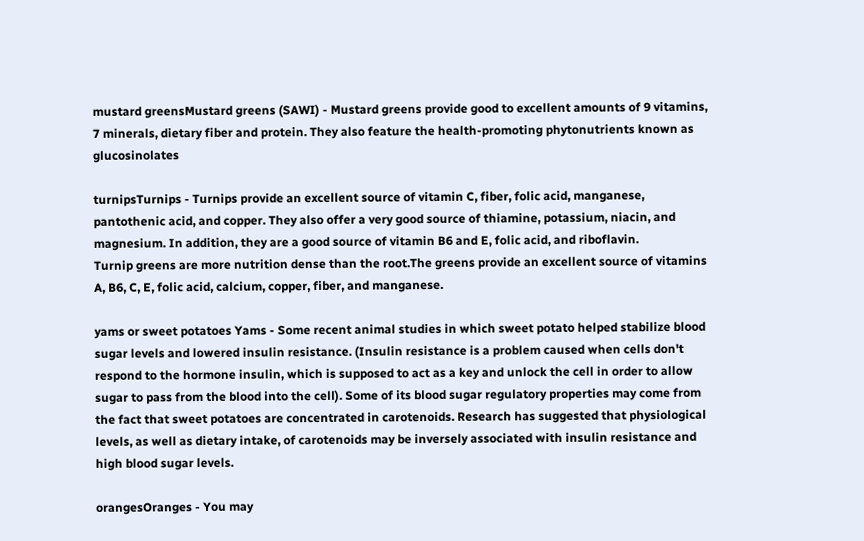mustard greensMustard greens (SAWI) - Mustard greens provide good to excellent amounts of 9 vitamins, 7 minerals, dietary fiber and protein. They also feature the health-promoting phytonutrients known as glucosinolates

turnipsTurnips - Turnips provide an excellent source of vitamin C, fiber, folic acid, manganese, pantothenic acid, and copper. They also offer a very good source of thiamine, potassium, niacin, and magnesium. In addition, they are a good source of vitamin B6 and E, folic acid, and riboflavin.
Turnip greens are more nutrition dense than the root.The greens provide an excellent source of vitamins A, B6, C, E, folic acid, calcium, copper, fiber, and manganese.

yams or sweet potatoes Yams - Some recent animal studies in which sweet potato helped stabilize blood sugar levels and lowered insulin resistance. (Insulin resistance is a problem caused when cells don't respond to the hormone insulin, which is supposed to act as a key and unlock the cell in order to allow sugar to pass from the blood into the cell). Some of its blood sugar regulatory properties may come from the fact that sweet potatoes are concentrated in carotenoids. Research has suggested that physiological levels, as well as dietary intake, of carotenoids may be inversely associated with insulin resistance and high blood sugar levels.

orangesOranges - You may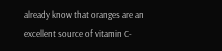already know that oranges are an excellent source of vitamin C-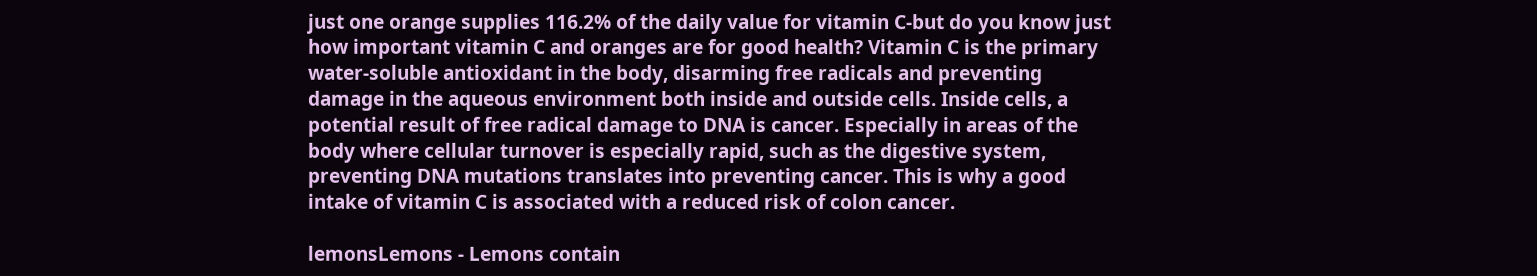just one orange supplies 116.2% of the daily value for vitamin C-but do you know just how important vitamin C and oranges are for good health? Vitamin C is the primary water-soluble antioxidant in the body, disarming free radicals and preventing damage in the aqueous environment both inside and outside cells. Inside cells, a potential result of free radical damage to DNA is cancer. Especially in areas of the body where cellular turnover is especially rapid, such as the digestive system, preventing DNA mutations translates into preventing cancer. This is why a good intake of vitamin C is associated with a reduced risk of colon cancer.

lemonsLemons - Lemons contain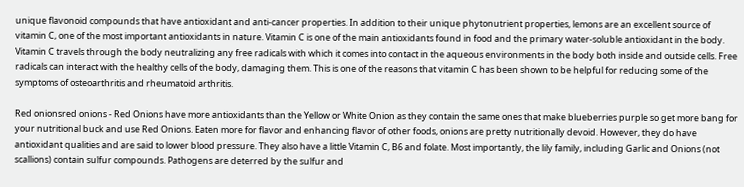unique flavonoid compounds that have antioxidant and anti-cancer properties. In addition to their unique phytonutrient properties, lemons are an excellent source of vitamin C, one of the most important antioxidants in nature. Vitamin C is one of the main antioxidants found in food and the primary water-soluble antioxidant in the body. Vitamin C travels through the body neutralizing any free radicals with which it comes into contact in the aqueous environments in the body both inside and outside cells. Free radicals can interact with the healthy cells of the body, damaging them. This is one of the reasons that vitamin C has been shown to be helpful for reducing some of the symptoms of osteoarthritis and rheumatoid arthritis.

Red onionsred onions - Red Onions have more antioxidants than the Yellow or White Onion as they contain the same ones that make blueberries purple so get more bang for your nutritional buck and use Red Onions. Eaten more for flavor and enhancing flavor of other foods, onions are pretty nutritionally devoid. However, they do have antioxidant qualities and are said to lower blood pressure. They also have a little Vitamin C, B6 and folate. Most importantly, the lily family, including Garlic and Onions (not scallions) contain sulfur compounds. Pathogens are deterred by the sulfur and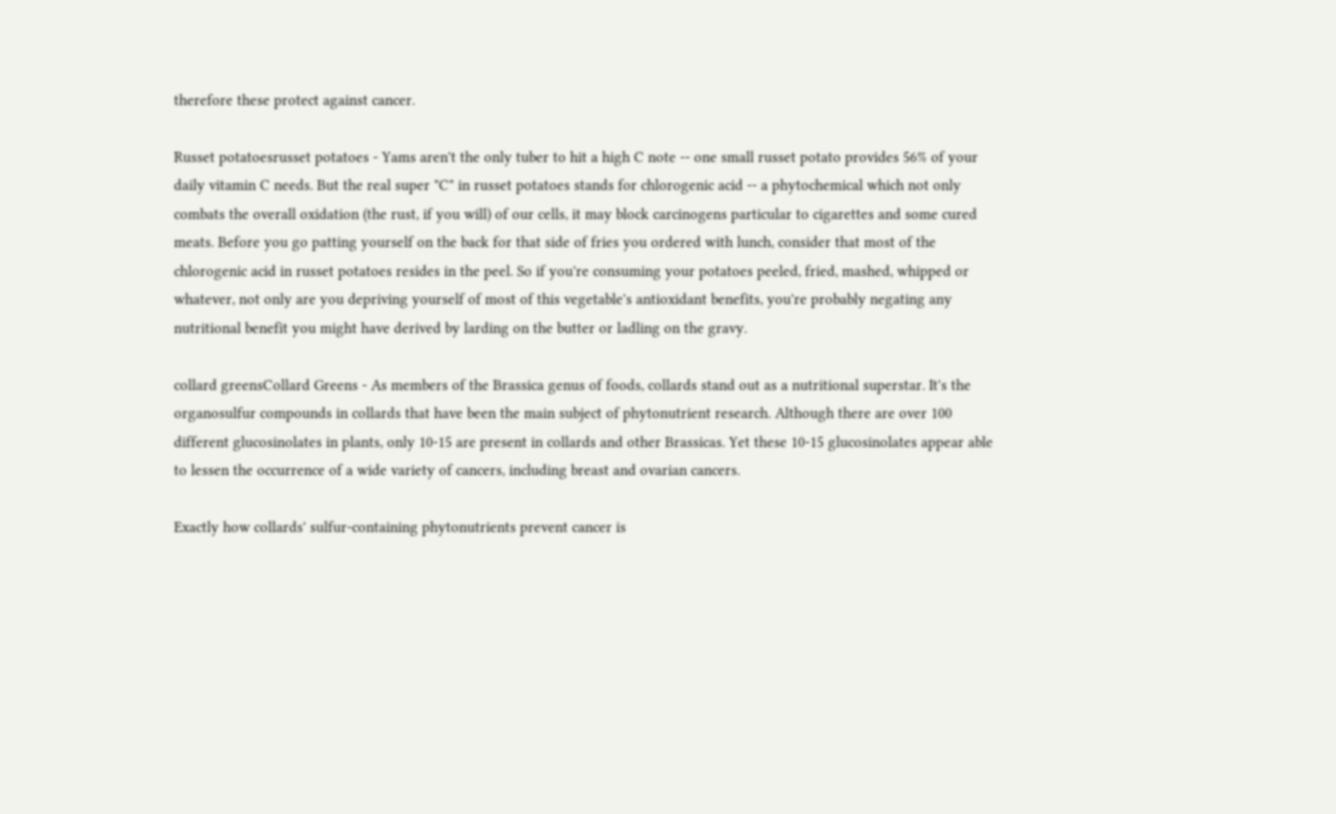therefore these protect against cancer.

Russet potatoesrusset potatoes - Yams aren't the only tuber to hit a high C note -- one small russet potato provides 56% of your daily vitamin C needs. But the real super "C" in russet potatoes stands for chlorogenic acid -- a phytochemical which not only combats the overall oxidation (the rust, if you will) of our cells, it may block carcinogens particular to cigarettes and some cured meats. Before you go patting yourself on the back for that side of fries you ordered with lunch, consider that most of the chlorogenic acid in russet potatoes resides in the peel. So if you're consuming your potatoes peeled, fried, mashed, whipped or whatever, not only are you depriving yourself of most of this vegetable's antioxidant benefits, you're probably negating any nutritional benefit you might have derived by larding on the butter or ladling on the gravy.

collard greensCollard Greens - As members of the Brassica genus of foods, collards stand out as a nutritional superstar. It's the organosulfur compounds in collards that have been the main subject of phytonutrient research. Although there are over 100 different glucosinolates in plants, only 10-15 are present in collards and other Brassicas. Yet these 10-15 glucosinolates appear able to lessen the occurrence of a wide variety of cancers, including breast and ovarian cancers.

Exactly how collards' sulfur-containing phytonutrients prevent cancer is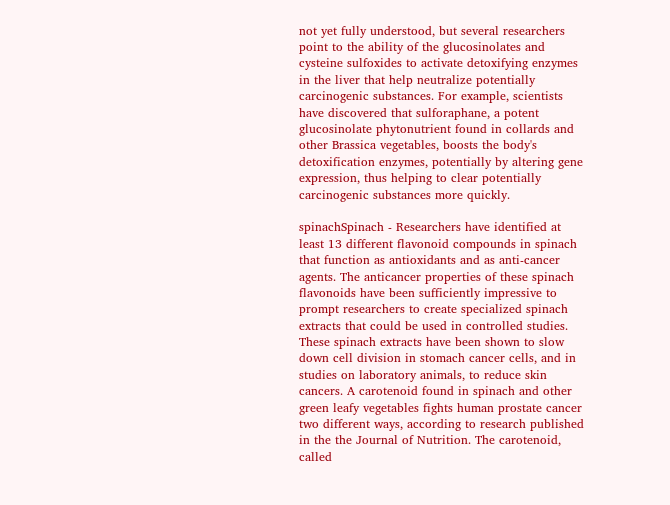not yet fully understood, but several researchers point to the ability of the glucosinolates and cysteine sulfoxides to activate detoxifying enzymes in the liver that help neutralize potentially carcinogenic substances. For example, scientists have discovered that sulforaphane, a potent glucosinolate phytonutrient found in collards and other Brassica vegetables, boosts the body's detoxification enzymes, potentially by altering gene expression, thus helping to clear potentially carcinogenic substances more quickly.

spinachSpinach - Researchers have identified at least 13 different flavonoid compounds in spinach that function as antioxidants and as anti-cancer agents. The anticancer properties of these spinach flavonoids have been sufficiently impressive to prompt researchers to create specialized spinach extracts that could be used in controlled studies. These spinach extracts have been shown to slow down cell division in stomach cancer cells, and in studies on laboratory animals, to reduce skin cancers. A carotenoid found in spinach and other green leafy vegetables fights human prostate cancer two different ways, according to research published in the the Journal of Nutrition. The carotenoid, called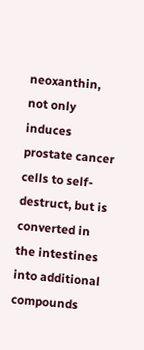neoxanthin, not only induces prostate cancer cells to self-destruct, but is converted in the intestines into additional compounds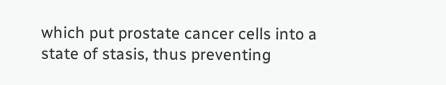which put prostate cancer cells into a state of stasis, thus preventing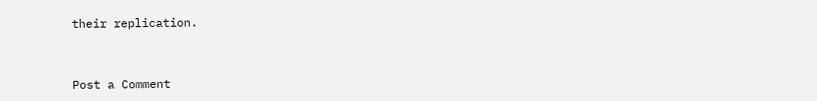their replication.


Post a Comment